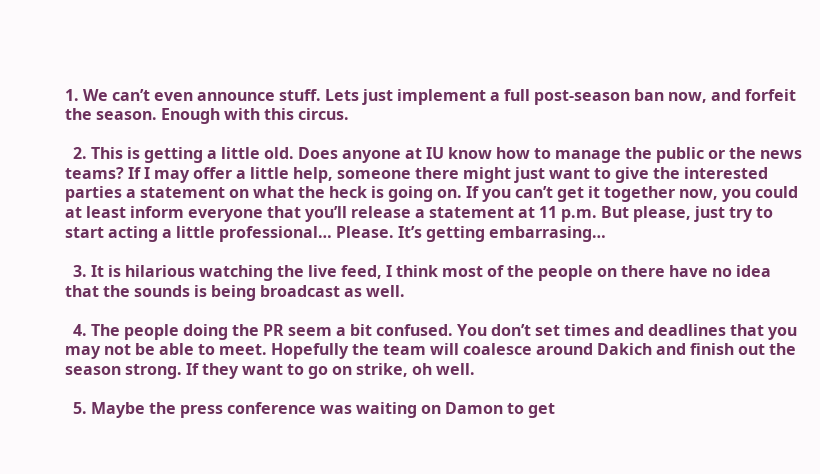1. We can’t even announce stuff. Lets just implement a full post-season ban now, and forfeit the season. Enough with this circus.

  2. This is getting a little old. Does anyone at IU know how to manage the public or the news teams? If I may offer a little help, someone there might just want to give the interested parties a statement on what the heck is going on. If you can’t get it together now, you could at least inform everyone that you’ll release a statement at 11 p.m. But please, just try to start acting a little professional… Please. It’s getting embarrasing…

  3. It is hilarious watching the live feed, I think most of the people on there have no idea that the sounds is being broadcast as well.

  4. The people doing the PR seem a bit confused. You don’t set times and deadlines that you may not be able to meet. Hopefully the team will coalesce around Dakich and finish out the season strong. If they want to go on strike, oh well.

  5. Maybe the press conference was waiting on Damon to get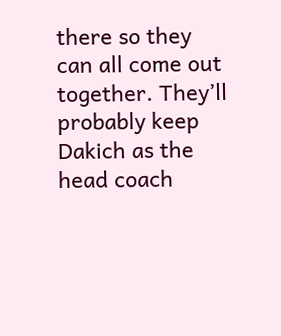there so they can all come out together. They’ll probably keep Dakich as the head coach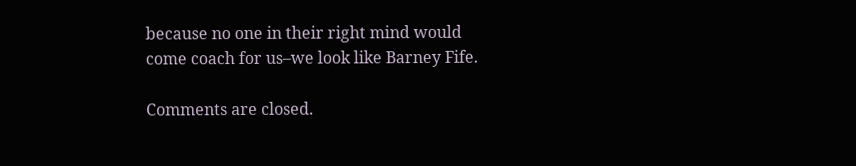because no one in their right mind would come coach for us–we look like Barney Fife.

Comments are closed.